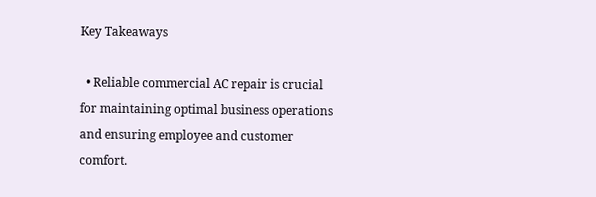Key Takeaways

  • Reliable commercial AC repair is crucial for maintaining optimal business operations and ensuring employee and customer comfort.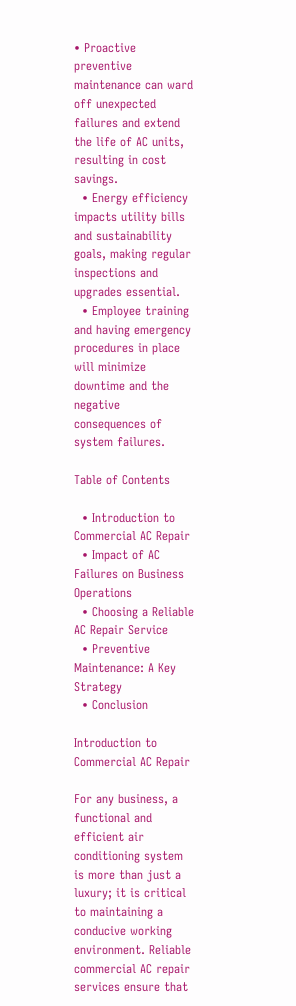• Proactive preventive maintenance can ward off unexpected failures and extend the life of AC units, resulting in cost savings.
  • Energy efficiency impacts utility bills and sustainability goals, making regular inspections and upgrades essential.
  • Employee training and having emergency procedures in place will minimize downtime and the negative consequences of system failures.

Table of Contents

  • Introduction to Commercial AC Repair
  • Impact of AC Failures on Business Operations
  • Choosing a Reliable AC Repair Service
  • Preventive Maintenance: A Key Strategy
  • Conclusion

Introduction to Commercial AC Repair

For any business, a functional and efficient air conditioning system is more than just a luxury; it is critical to maintaining a conducive working environment. Reliable commercial AC repair services ensure that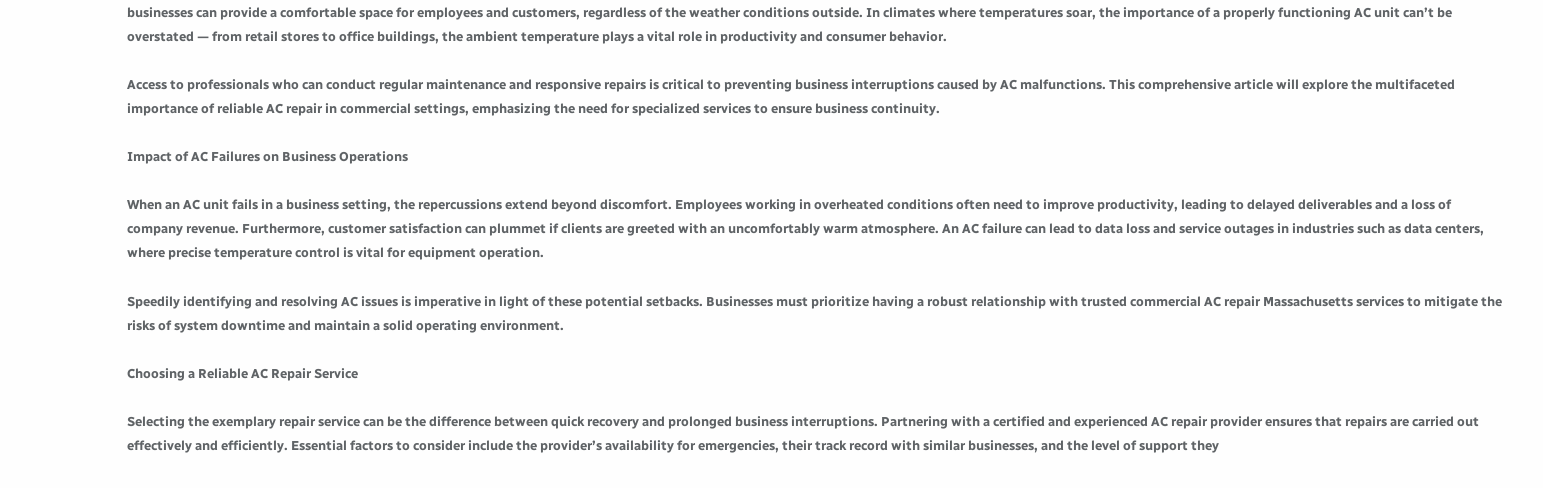businesses can provide a comfortable space for employees and customers, regardless of the weather conditions outside. In climates where temperatures soar, the importance of a properly functioning AC unit can’t be overstated — from retail stores to office buildings, the ambient temperature plays a vital role in productivity and consumer behavior.

Access to professionals who can conduct regular maintenance and responsive repairs is critical to preventing business interruptions caused by AC malfunctions. This comprehensive article will explore the multifaceted importance of reliable AC repair in commercial settings, emphasizing the need for specialized services to ensure business continuity.

Impact of AC Failures on Business Operations

When an AC unit fails in a business setting, the repercussions extend beyond discomfort. Employees working in overheated conditions often need to improve productivity, leading to delayed deliverables and a loss of company revenue. Furthermore, customer satisfaction can plummet if clients are greeted with an uncomfortably warm atmosphere. An AC failure can lead to data loss and service outages in industries such as data centers, where precise temperature control is vital for equipment operation.

Speedily identifying and resolving AC issues is imperative in light of these potential setbacks. Businesses must prioritize having a robust relationship with trusted commercial AC repair Massachusetts services to mitigate the risks of system downtime and maintain a solid operating environment.

Choosing a Reliable AC Repair Service

Selecting the exemplary repair service can be the difference between quick recovery and prolonged business interruptions. Partnering with a certified and experienced AC repair provider ensures that repairs are carried out effectively and efficiently. Essential factors to consider include the provider’s availability for emergencies, their track record with similar businesses, and the level of support they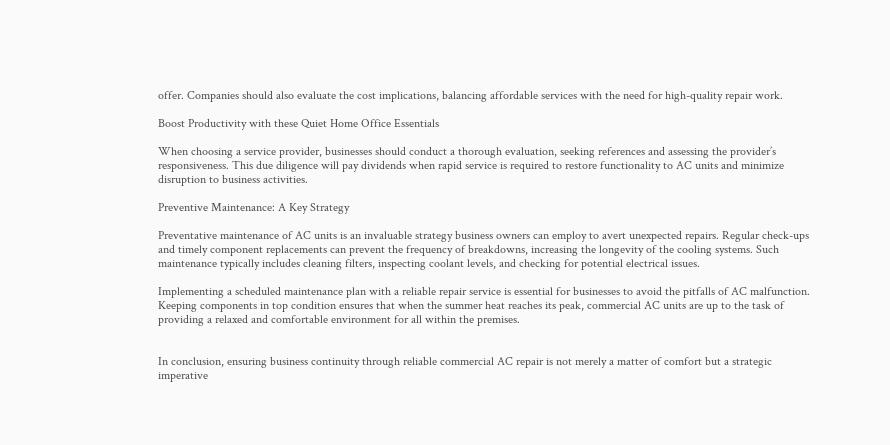offer. Companies should also evaluate the cost implications, balancing affordable services with the need for high-quality repair work.

Boost Productivity with these Quiet Home Office Essentials

When choosing a service provider, businesses should conduct a thorough evaluation, seeking references and assessing the provider’s responsiveness. This due diligence will pay dividends when rapid service is required to restore functionality to AC units and minimize disruption to business activities.

Preventive Maintenance: A Key Strategy

Preventative maintenance of AC units is an invaluable strategy business owners can employ to avert unexpected repairs. Regular check-ups and timely component replacements can prevent the frequency of breakdowns, increasing the longevity of the cooling systems. Such maintenance typically includes cleaning filters, inspecting coolant levels, and checking for potential electrical issues.

Implementing a scheduled maintenance plan with a reliable repair service is essential for businesses to avoid the pitfalls of AC malfunction. Keeping components in top condition ensures that when the summer heat reaches its peak, commercial AC units are up to the task of providing a relaxed and comfortable environment for all within the premises.


In conclusion, ensuring business continuity through reliable commercial AC repair is not merely a matter of comfort but a strategic imperative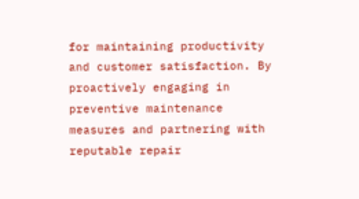for maintaining productivity and customer satisfaction. By proactively engaging in preventive maintenance measures and partnering with reputable repair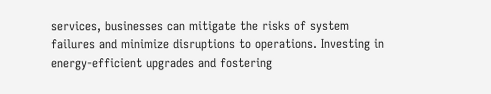services, businesses can mitigate the risks of system failures and minimize disruptions to operations. Investing in energy-efficient upgrades and fostering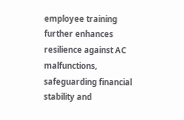employee training further enhances resilience against AC malfunctions, safeguarding financial stability and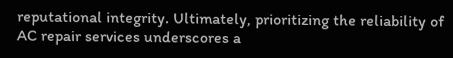reputational integrity. Ultimately, prioritizing the reliability of AC repair services underscores a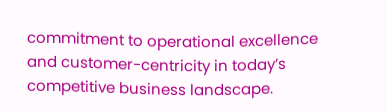commitment to operational excellence and customer-centricity in today’s competitive business landscape.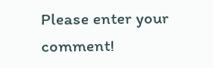Please enter your comment!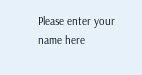Please enter your name here